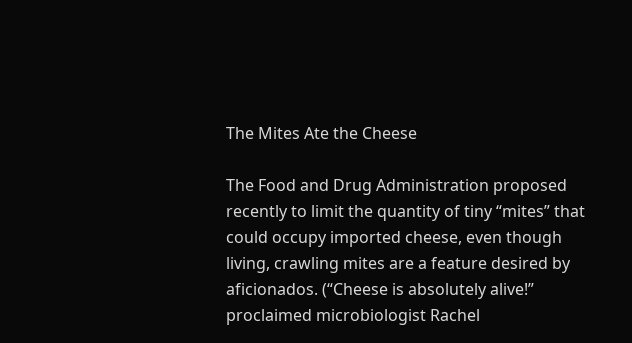The Mites Ate the Cheese

The Food and Drug Administration proposed recently to limit the quantity of tiny “mites” that could occupy imported cheese, even though living, crawling mites are a feature desired by aficionados. (“Cheese is absolutely alive!” proclaimed microbiologist Rachel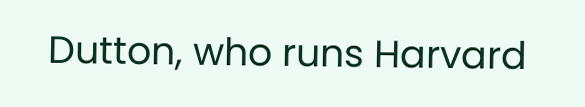Dutton, who runs Harvard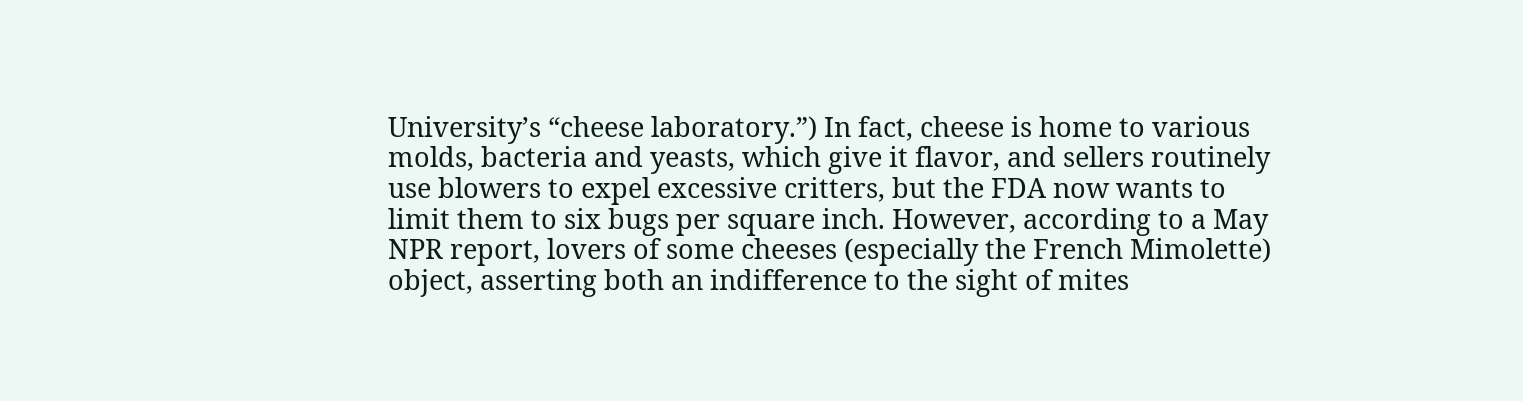University’s “cheese laboratory.”) In fact, cheese is home to various molds, bacteria and yeasts, which give it flavor, and sellers routinely use blowers to expel excessive critters, but the FDA now wants to limit them to six bugs per square inch. However, according to a May NPR report, lovers of some cheeses (especially the French Mimolette) object, asserting both an indifference to the sight of mites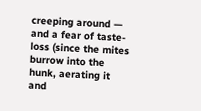creeping around — and a fear of taste-loss (since the mites burrow into the hunk, aerating it and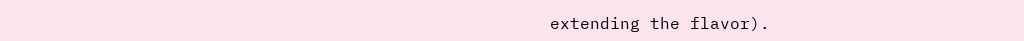extending the flavor).